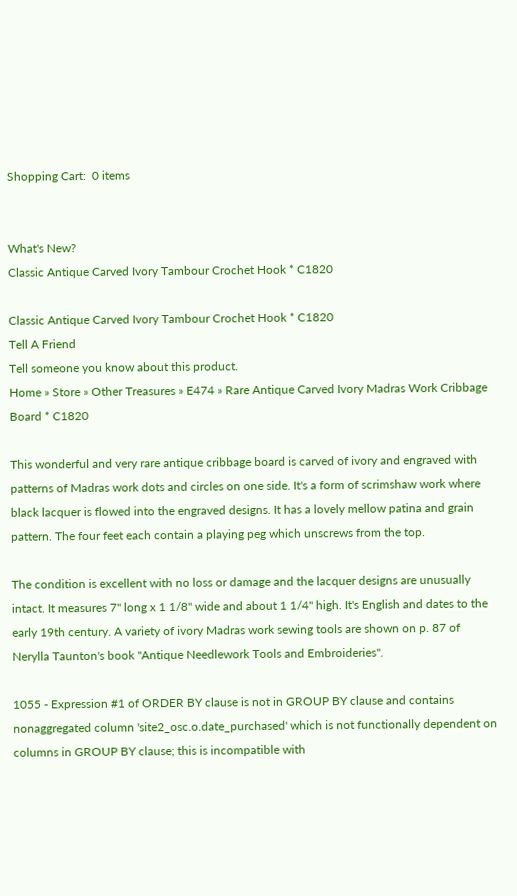Shopping Cart:  0 items


What's New?
Classic Antique Carved Ivory Tambour Crochet Hook * C1820

Classic Antique Carved Ivory Tambour Crochet Hook * C1820
Tell A Friend
Tell someone you know about this product.
Home » Store » Other Treasures » E474 » Rare Antique Carved Ivory Madras Work Cribbage Board * C1820

This wonderful and very rare antique cribbage board is carved of ivory and engraved with patterns of Madras work dots and circles on one side. It's a form of scrimshaw work where black lacquer is flowed into the engraved designs. It has a lovely mellow patina and grain pattern. The four feet each contain a playing peg which unscrews from the top.

The condition is excellent with no loss or damage and the lacquer designs are unusually intact. It measures 7" long x 1 1/8" wide and about 1 1/4" high. It's English and dates to the early 19th century. A variety of ivory Madras work sewing tools are shown on p. 87 of Nerylla Taunton's book "Antique Needlework Tools and Embroideries".

1055 - Expression #1 of ORDER BY clause is not in GROUP BY clause and contains nonaggregated column 'site2_osc.o.date_purchased' which is not functionally dependent on columns in GROUP BY clause; this is incompatible with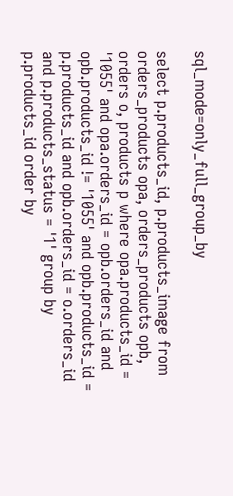sql_mode=only_full_group_by

select p.products_id, p.products_image from orders_products opa, orders_products opb, orders o, products p where opa.products_id = '1055' and opa.orders_id = opb.orders_id and opb.products_id != '1055' and opb.products_id = p.products_id and opb.orders_id = o.orders_id and p.products_status = '1' group by p.products_id order by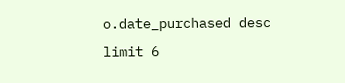o.date_purchased desc limit 6